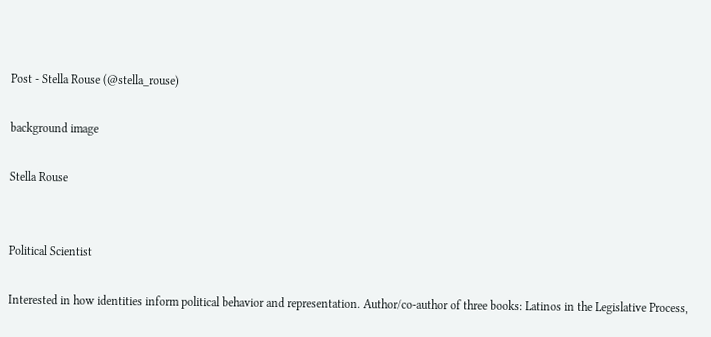Post - Stella Rouse (@stella_rouse)

background image

Stella Rouse


Political Scientist

Interested in how identities inform political behavior and representation. Author/co-author of three books: Latinos in the Legislative Process,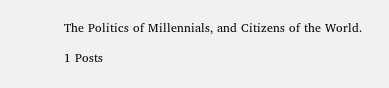The Politics of Millennials, and Citizens of the World.

1 Posts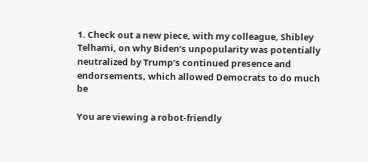1. Check out a new piece, with my colleague, Shibley Telhami, on why Biden’s unpopularity was potentially neutralized by Trump’s continued presence and endorsements, which allowed Democrats to do much be

You are viewing a robot-friendly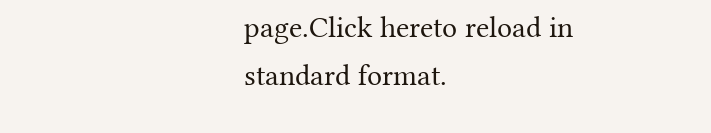page.Click hereto reload in standard format.